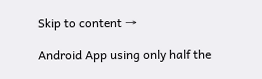Skip to content →

Android App using only half the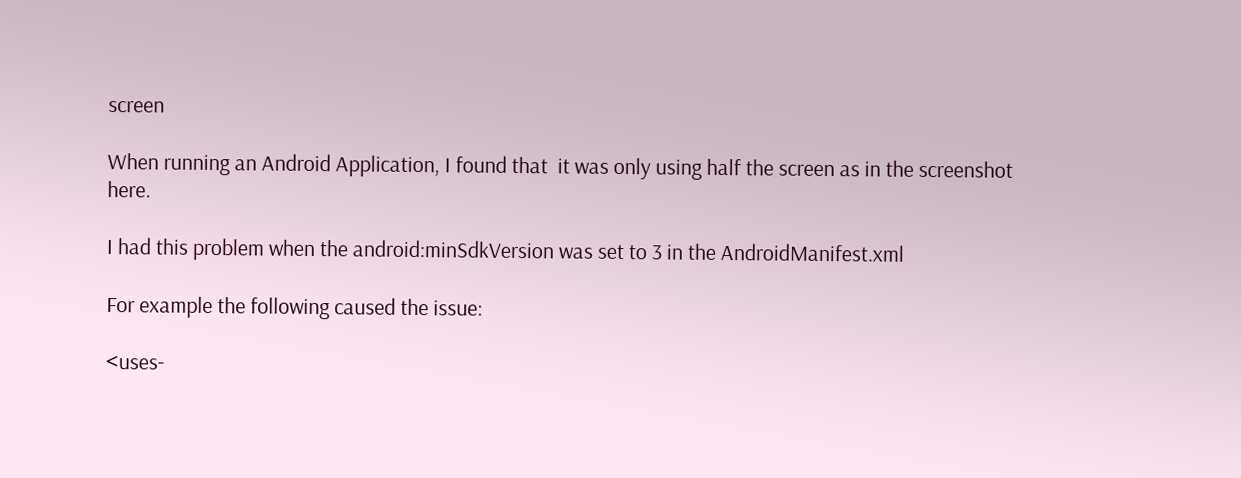screen

When running an Android Application, I found that  it was only using half the screen as in the screenshot here.

I had this problem when the android:minSdkVersion was set to 3 in the AndroidManifest.xml

For example the following caused the issue:

<uses-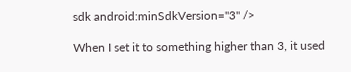sdk android:minSdkVersion="3" />

When I set it to something higher than 3, it used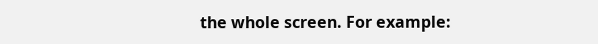the whole screen. For example: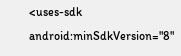<uses-sdk android:minSdkVersion="8"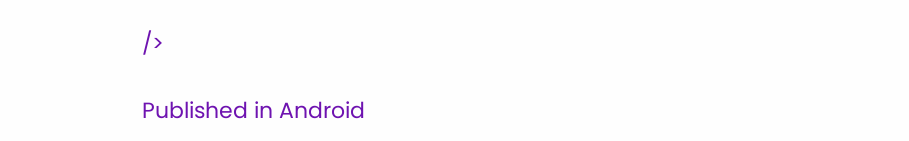/>

Published in Android